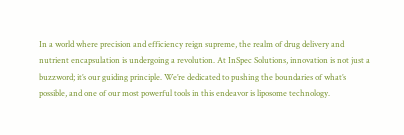In a world where precision and efficiency reign supreme, the realm of drug delivery and nutrient encapsulation is undergoing a revolution. At InSpec Solutions, innovation is not just a buzzword; it’s our guiding principle. We’re dedicated to pushing the boundaries of what’s possible, and one of our most powerful tools in this endeavor is liposome technology.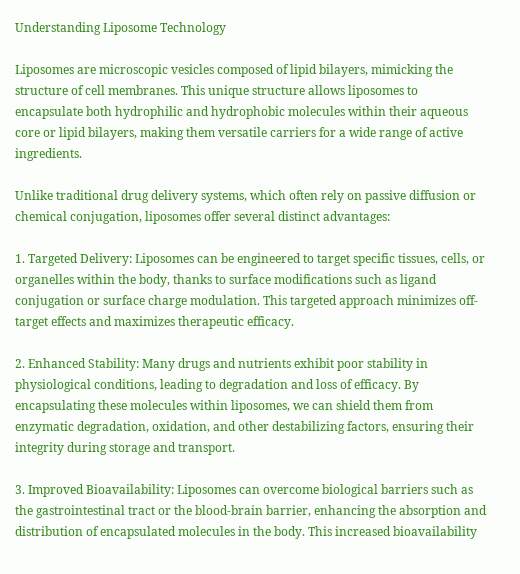Understanding Liposome Technology

Liposomes are microscopic vesicles composed of lipid bilayers, mimicking the structure of cell membranes. This unique structure allows liposomes to encapsulate both hydrophilic and hydrophobic molecules within their aqueous core or lipid bilayers, making them versatile carriers for a wide range of active ingredients.

Unlike traditional drug delivery systems, which often rely on passive diffusion or chemical conjugation, liposomes offer several distinct advantages:

1. Targeted Delivery: Liposomes can be engineered to target specific tissues, cells, or organelles within the body, thanks to surface modifications such as ligand conjugation or surface charge modulation. This targeted approach minimizes off-target effects and maximizes therapeutic efficacy.

2. Enhanced Stability: Many drugs and nutrients exhibit poor stability in physiological conditions, leading to degradation and loss of efficacy. By encapsulating these molecules within liposomes, we can shield them from enzymatic degradation, oxidation, and other destabilizing factors, ensuring their integrity during storage and transport.

3. Improved Bioavailability: Liposomes can overcome biological barriers such as the gastrointestinal tract or the blood-brain barrier, enhancing the absorption and distribution of encapsulated molecules in the body. This increased bioavailability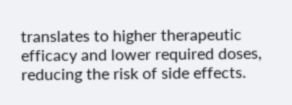translates to higher therapeutic efficacy and lower required doses, reducing the risk of side effects.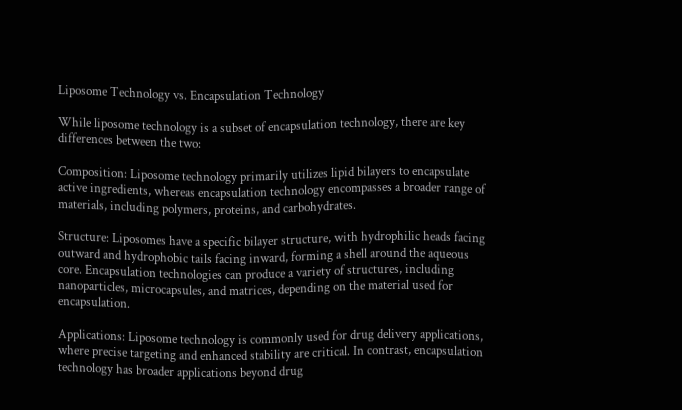Liposome Technology vs. Encapsulation Technology

While liposome technology is a subset of encapsulation technology, there are key differences between the two:

Composition: Liposome technology primarily utilizes lipid bilayers to encapsulate active ingredients, whereas encapsulation technology encompasses a broader range of materials, including polymers, proteins, and carbohydrates.

Structure: Liposomes have a specific bilayer structure, with hydrophilic heads facing outward and hydrophobic tails facing inward, forming a shell around the aqueous core. Encapsulation technologies can produce a variety of structures, including nanoparticles, microcapsules, and matrices, depending on the material used for encapsulation.

Applications: Liposome technology is commonly used for drug delivery applications, where precise targeting and enhanced stability are critical. In contrast, encapsulation technology has broader applications beyond drug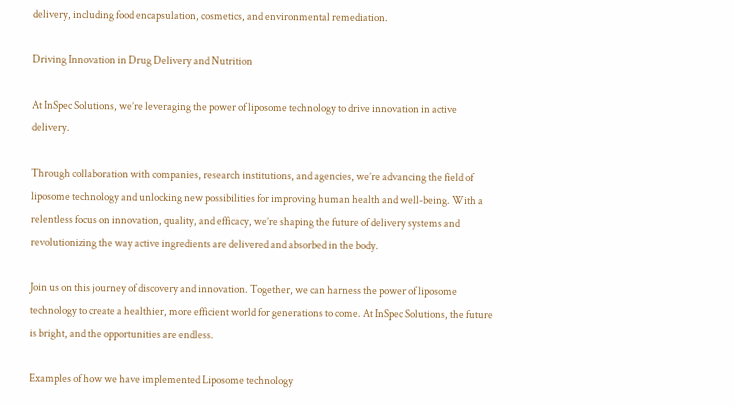delivery, including food encapsulation, cosmetics, and environmental remediation.

Driving Innovation in Drug Delivery and Nutrition

At InSpec Solutions, we’re leveraging the power of liposome technology to drive innovation in active delivery.

Through collaboration with companies, research institutions, and agencies, we’re advancing the field of liposome technology and unlocking new possibilities for improving human health and well-being. With a relentless focus on innovation, quality, and efficacy, we’re shaping the future of delivery systems and revolutionizing the way active ingredients are delivered and absorbed in the body.

Join us on this journey of discovery and innovation. Together, we can harness the power of liposome technology to create a healthier, more efficient world for generations to come. At InSpec Solutions, the future is bright, and the opportunities are endless.

Examples of how we have implemented Liposome technology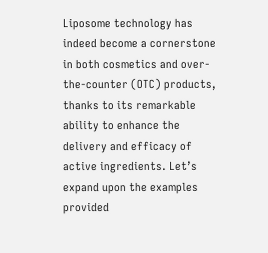Liposome technology has indeed become a cornerstone in both cosmetics and over-the-counter (OTC) products, thanks to its remarkable ability to enhance the delivery and efficacy of active ingredients. Let’s expand upon the examples provided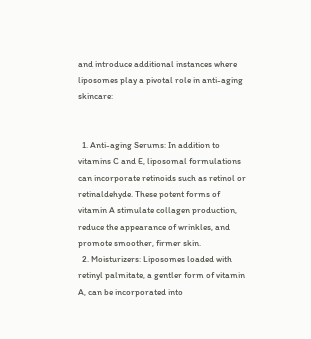and introduce additional instances where liposomes play a pivotal role in anti-aging skincare:


  1. Anti-aging Serums: In addition to vitamins C and E, liposomal formulations can incorporate retinoids such as retinol or retinaldehyde. These potent forms of vitamin A stimulate collagen production, reduce the appearance of wrinkles, and promote smoother, firmer skin.
  2. Moisturizers: Liposomes loaded with retinyl palmitate, a gentler form of vitamin A, can be incorporated into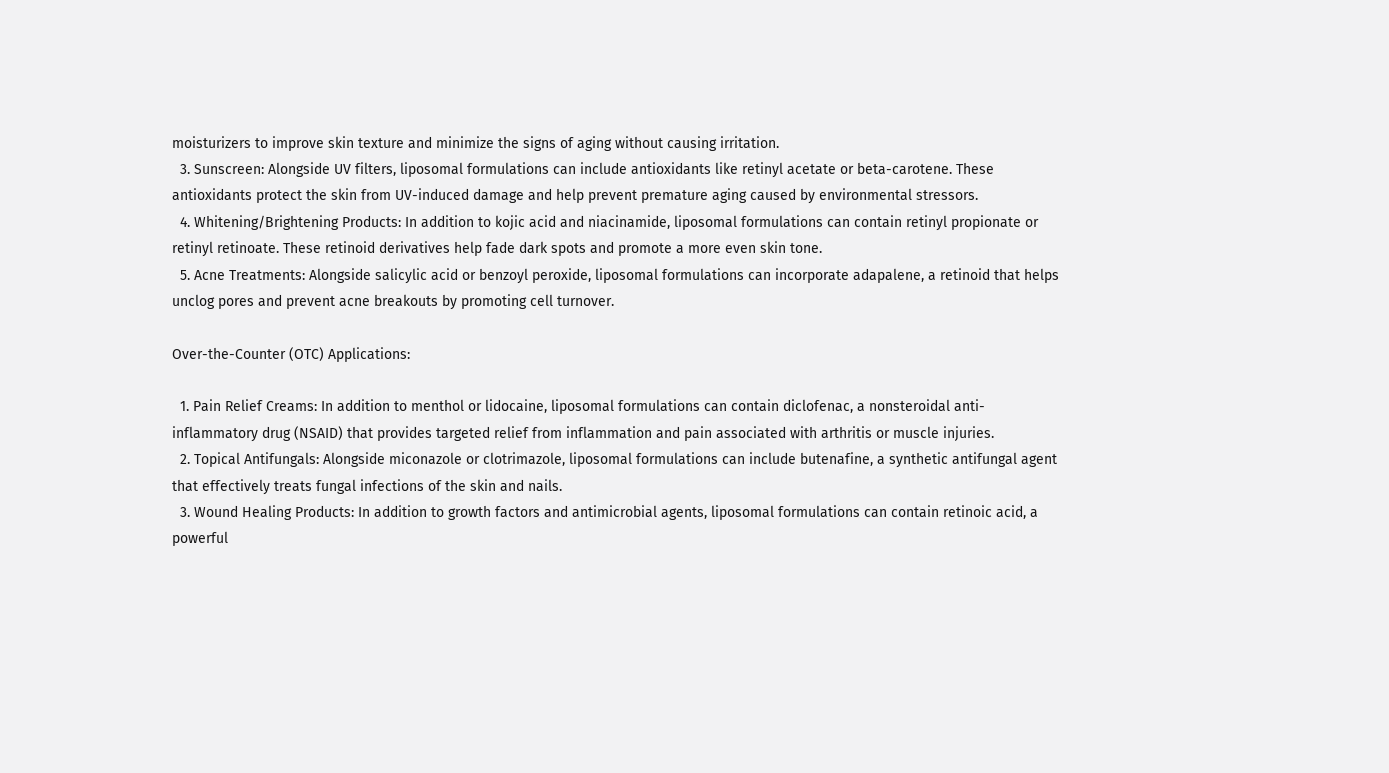moisturizers to improve skin texture and minimize the signs of aging without causing irritation.
  3. Sunscreen: Alongside UV filters, liposomal formulations can include antioxidants like retinyl acetate or beta-carotene. These antioxidants protect the skin from UV-induced damage and help prevent premature aging caused by environmental stressors.
  4. Whitening/Brightening Products: In addition to kojic acid and niacinamide, liposomal formulations can contain retinyl propionate or retinyl retinoate. These retinoid derivatives help fade dark spots and promote a more even skin tone.
  5. Acne Treatments: Alongside salicylic acid or benzoyl peroxide, liposomal formulations can incorporate adapalene, a retinoid that helps unclog pores and prevent acne breakouts by promoting cell turnover.

Over-the-Counter (OTC) Applications:

  1. Pain Relief Creams: In addition to menthol or lidocaine, liposomal formulations can contain diclofenac, a nonsteroidal anti-inflammatory drug (NSAID) that provides targeted relief from inflammation and pain associated with arthritis or muscle injuries.
  2. Topical Antifungals: Alongside miconazole or clotrimazole, liposomal formulations can include butenafine, a synthetic antifungal agent that effectively treats fungal infections of the skin and nails.
  3. Wound Healing Products: In addition to growth factors and antimicrobial agents, liposomal formulations can contain retinoic acid, a powerful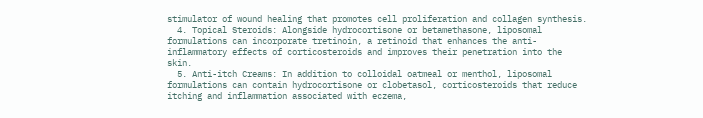stimulator of wound healing that promotes cell proliferation and collagen synthesis.
  4. Topical Steroids: Alongside hydrocortisone or betamethasone, liposomal formulations can incorporate tretinoin, a retinoid that enhances the anti-inflammatory effects of corticosteroids and improves their penetration into the skin.
  5. Anti-itch Creams: In addition to colloidal oatmeal or menthol, liposomal formulations can contain hydrocortisone or clobetasol, corticosteroids that reduce itching and inflammation associated with eczema,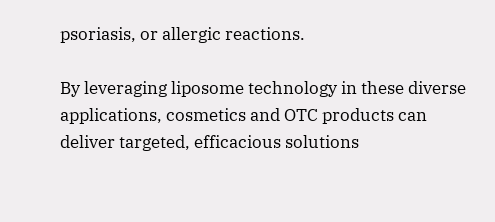psoriasis, or allergic reactions.

By leveraging liposome technology in these diverse applications, cosmetics and OTC products can deliver targeted, efficacious solutions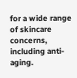for a wide range of skincare concerns, including anti-aging.